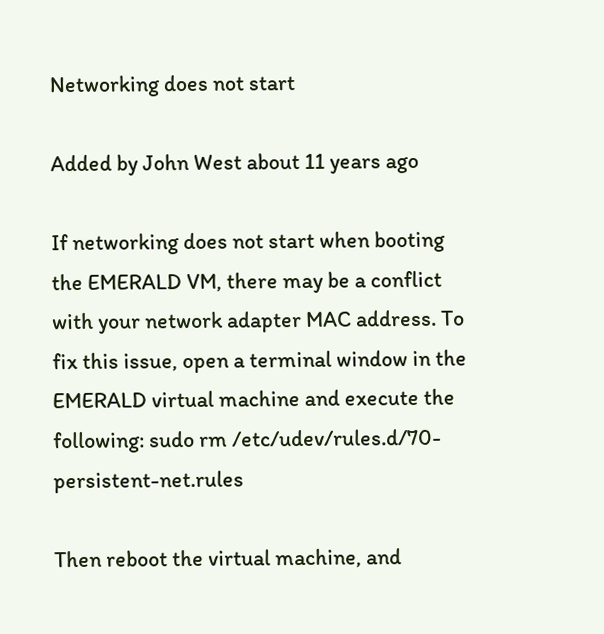Networking does not start

Added by John West about 11 years ago

If networking does not start when booting the EMERALD VM, there may be a conflict with your network adapter MAC address. To fix this issue, open a terminal window in the EMERALD virtual machine and execute the following: sudo rm /etc/udev/rules.d/70-persistent-net.rules

Then reboot the virtual machine, and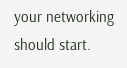your networking should start.